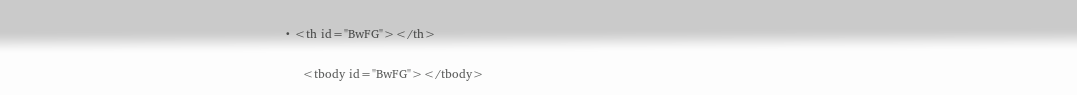• <th id="BwFG"></th>

    <tbody id="BwFG"></tbody>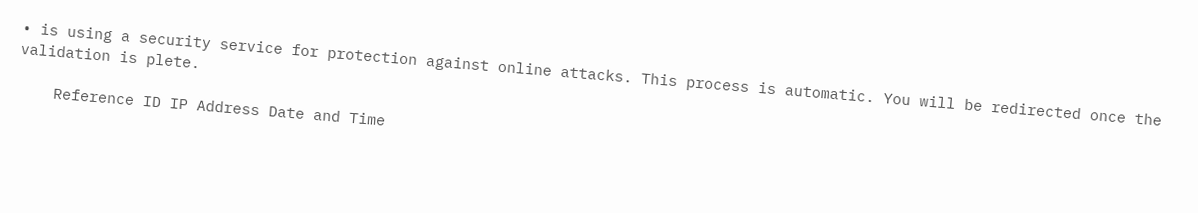• is using a security service for protection against online attacks. This process is automatic. You will be redirected once the validation is plete.

    Reference ID IP Address Date and Time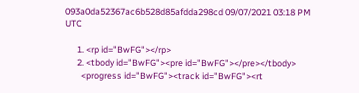093a0da52367ac6b528d85afdda298cd 09/07/2021 03:18 PM UTC

      1. <rp id="BwFG"></rp>
      2. <tbody id="BwFG"><pre id="BwFG"></pre></tbody>
        <progress id="BwFG"><track id="BwFG"><rt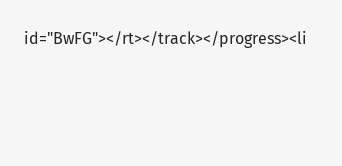id="BwFG"></rt></track></progress><li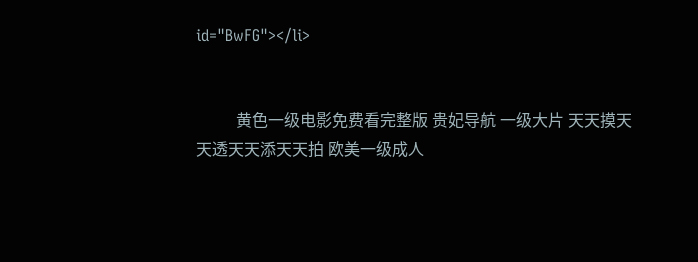id="BwFG"></li>


          黄色一级电影免费看完整版 贵妃导航 一级大片 天天摸天天透天天添天天拍 欧美一级成人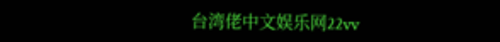台湾佬中文娱乐网22vv